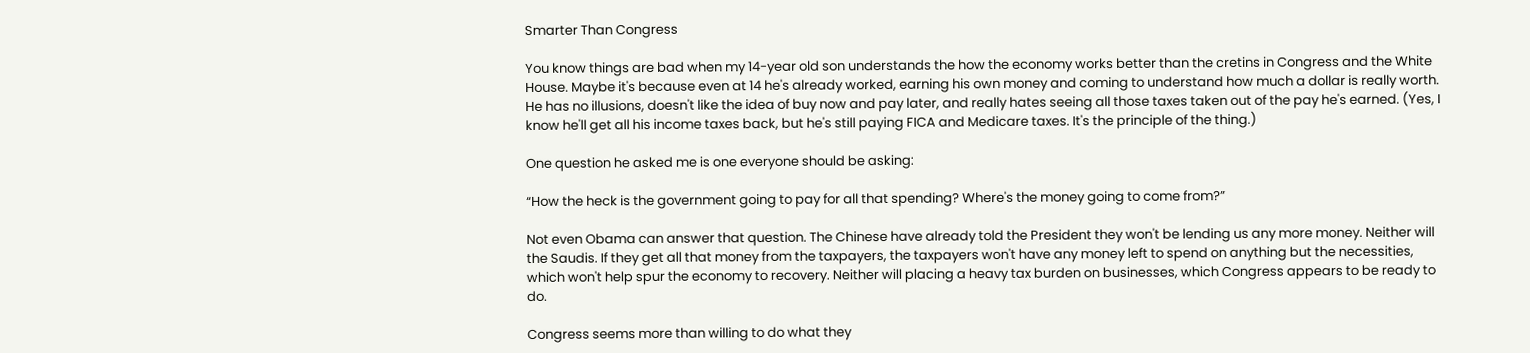Smarter Than Congress

You know things are bad when my 14-year old son understands the how the economy works better than the cretins in Congress and the White House. Maybe it's because even at 14 he's already worked, earning his own money and coming to understand how much a dollar is really worth. He has no illusions, doesn't like the idea of buy now and pay later, and really hates seeing all those taxes taken out of the pay he's earned. (Yes, I know he'll get all his income taxes back, but he's still paying FICA and Medicare taxes. It's the principle of the thing.)

One question he asked me is one everyone should be asking:

“How the heck is the government going to pay for all that spending? Where's the money going to come from?”

Not even Obama can answer that question. The Chinese have already told the President they won't be lending us any more money. Neither will the Saudis. If they get all that money from the taxpayers, the taxpayers won't have any money left to spend on anything but the necessities, which won't help spur the economy to recovery. Neither will placing a heavy tax burden on businesses, which Congress appears to be ready to do.

Congress seems more than willing to do what they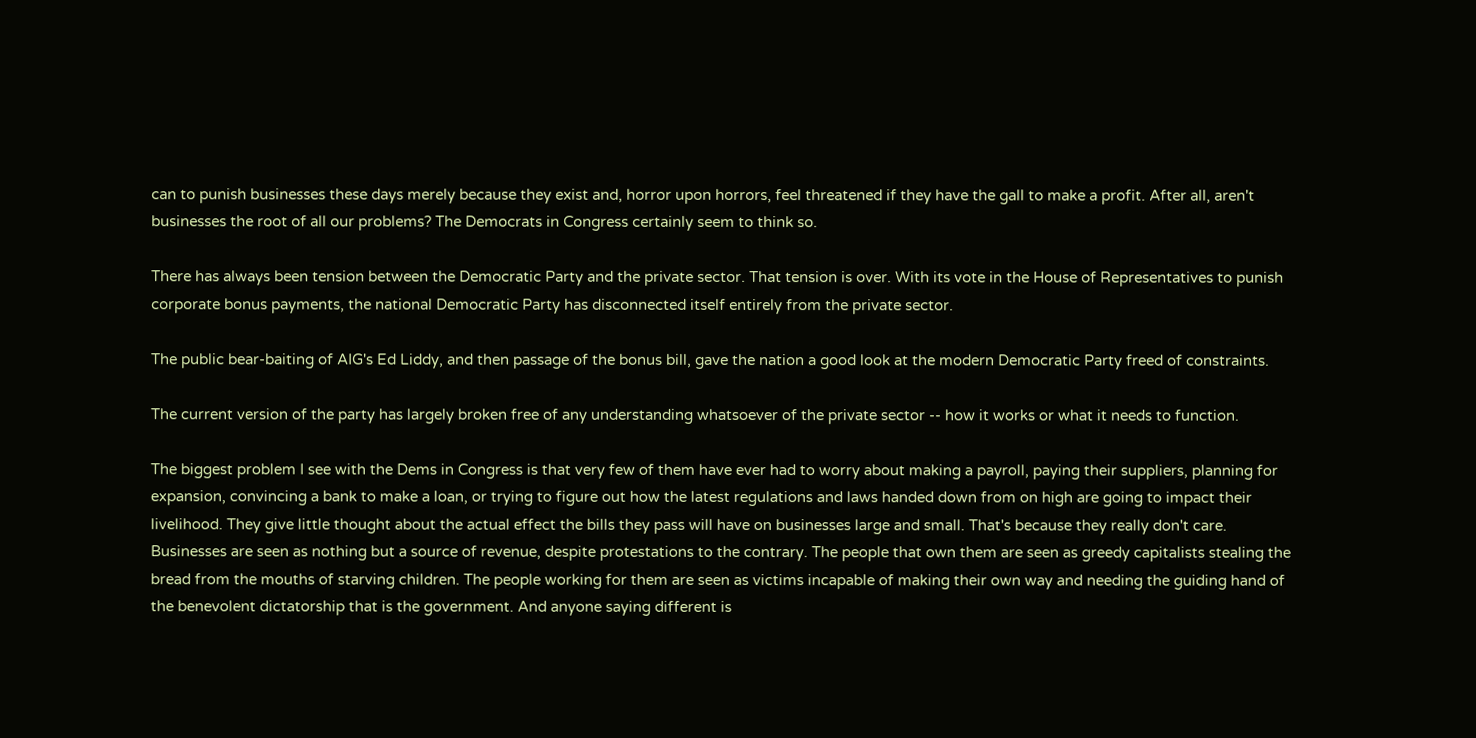can to punish businesses these days merely because they exist and, horror upon horrors, feel threatened if they have the gall to make a profit. After all, aren't businesses the root of all our problems? The Democrats in Congress certainly seem to think so.

There has always been tension between the Democratic Party and the private sector. That tension is over. With its vote in the House of Representatives to punish corporate bonus payments, the national Democratic Party has disconnected itself entirely from the private sector.

The public bear-baiting of AIG's Ed Liddy, and then passage of the bonus bill, gave the nation a good look at the modern Democratic Party freed of constraints.

The current version of the party has largely broken free of any understanding whatsoever of the private sector -- how it works or what it needs to function.

The biggest problem I see with the Dems in Congress is that very few of them have ever had to worry about making a payroll, paying their suppliers, planning for expansion, convincing a bank to make a loan, or trying to figure out how the latest regulations and laws handed down from on high are going to impact their livelihood. They give little thought about the actual effect the bills they pass will have on businesses large and small. That's because they really don't care. Businesses are seen as nothing but a source of revenue, despite protestations to the contrary. The people that own them are seen as greedy capitalists stealing the bread from the mouths of starving children. The people working for them are seen as victims incapable of making their own way and needing the guiding hand of the benevolent dictatorship that is the government. And anyone saying different is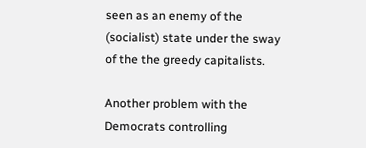seen as an enemy of the (socialist) state under the sway of the the greedy capitalists.

Another problem with the Democrats controlling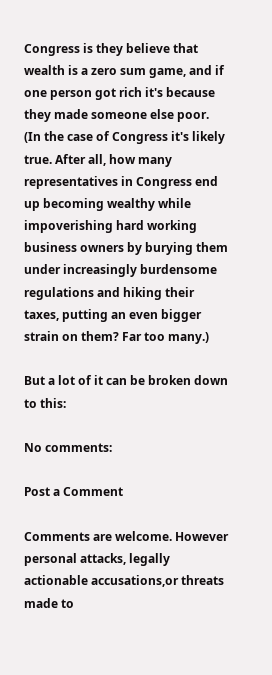Congress is they believe that wealth is a zero sum game, and if one person got rich it's because they made someone else poor. (In the case of Congress it's likely true. After all, how many representatives in Congress end up becoming wealthy while impoverishing hard working business owners by burying them under increasingly burdensome regulations and hiking their taxes, putting an even bigger strain on them? Far too many.)

But a lot of it can be broken down to this:

No comments:

Post a Comment

Comments are welcome. However personal attacks, legally actionable accusations,or threats made to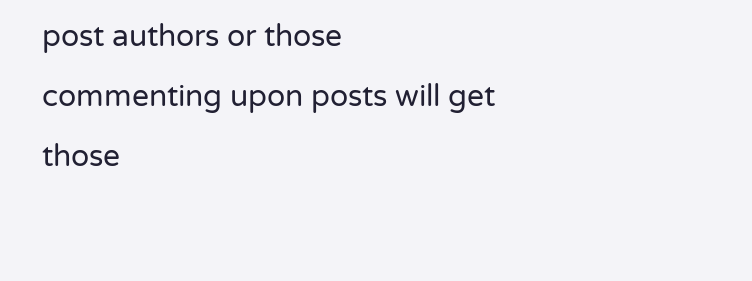post authors or those commenting upon posts will get those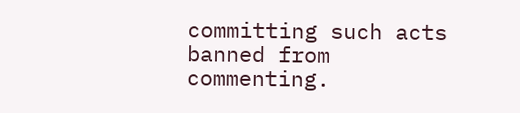committing such acts banned from commenting.